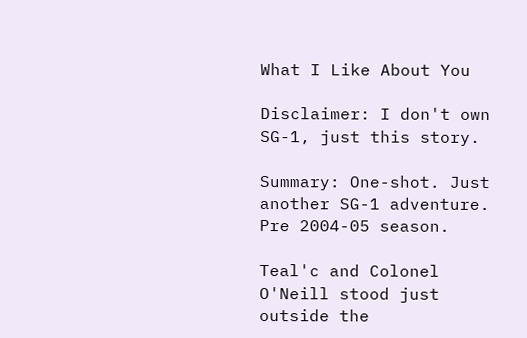What I Like About You

Disclaimer: I don't own SG-1, just this story.

Summary: One-shot. Just another SG-1 adventure. Pre 2004-05 season.

Teal'c and Colonel O'Neill stood just outside the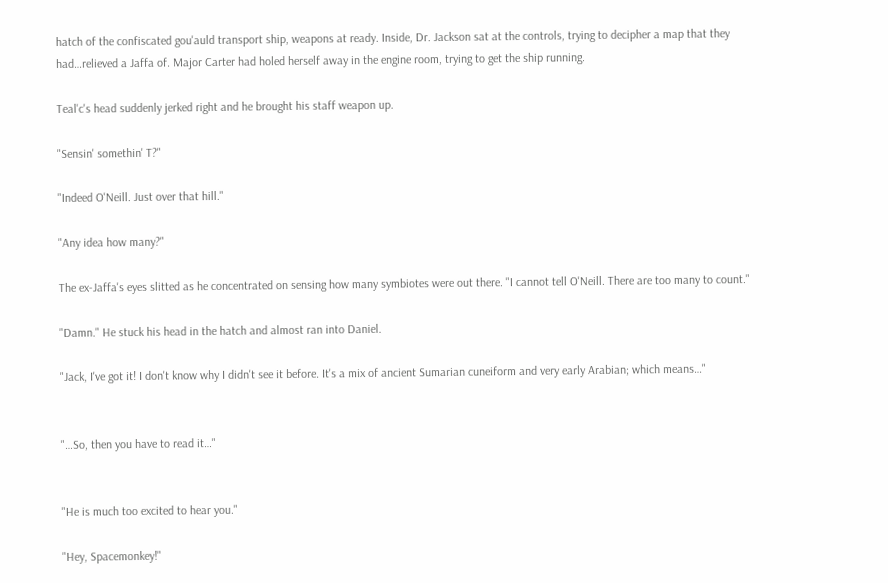hatch of the confiscated gou'auld transport ship, weapons at ready. Inside, Dr. Jackson sat at the controls, trying to decipher a map that they had…relieved a Jaffa of. Major Carter had holed herself away in the engine room, trying to get the ship running.

Teal'c's head suddenly jerked right and he brought his staff weapon up.

"Sensin' somethin' T?"

"Indeed O'Neill. Just over that hill."

"Any idea how many?"

The ex-Jaffa's eyes slitted as he concentrated on sensing how many symbiotes were out there. "I cannot tell O'Neill. There are too many to count."

"Damn." He stuck his head in the hatch and almost ran into Daniel.

"Jack, I've got it! I don't know why I didn't see it before. It's a mix of ancient Sumarian cuneiform and very early Arabian; which means…"


"…So, then you have to read it…"


"He is much too excited to hear you."

"Hey, Spacemonkey!"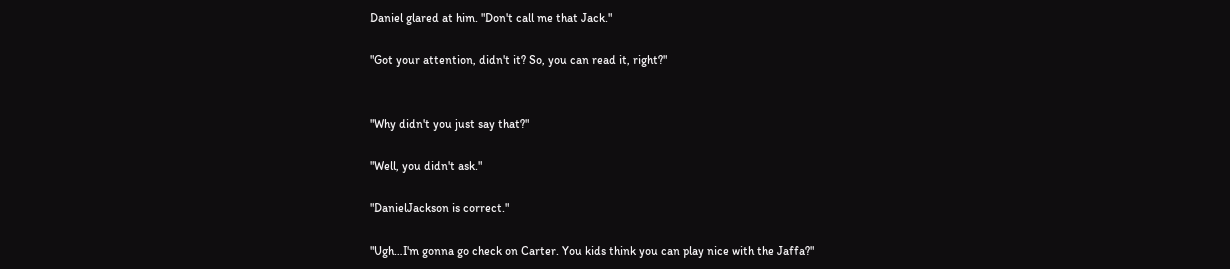Daniel glared at him. "Don't call me that Jack."

"Got your attention, didn't it? So, you can read it, right?"


"Why didn't you just say that?"

"Well, you didn't ask."

"DanielJackson is correct."

"Ugh…I'm gonna go check on Carter. You kids think you can play nice with the Jaffa?"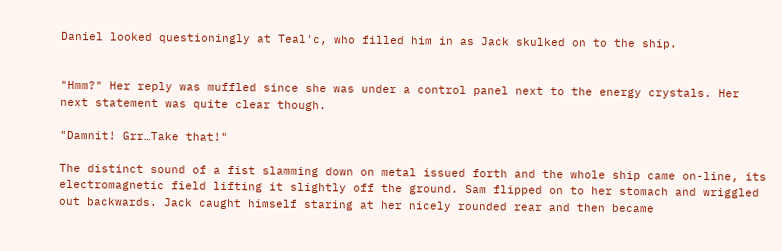Daniel looked questioningly at Teal'c, who filled him in as Jack skulked on to the ship.


"Hmm?" Her reply was muffled since she was under a control panel next to the energy crystals. Her next statement was quite clear though.

"Damnit! Grr…Take that!"

The distinct sound of a fist slamming down on metal issued forth and the whole ship came on-line, its electromagnetic field lifting it slightly off the ground. Sam flipped on to her stomach and wriggled out backwards. Jack caught himself staring at her nicely rounded rear and then became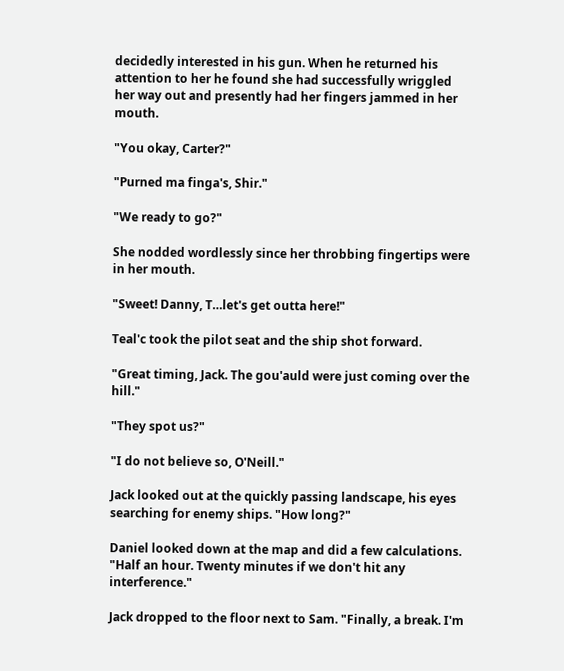decidedly interested in his gun. When he returned his attention to her he found she had successfully wriggled her way out and presently had her fingers jammed in her mouth.

"You okay, Carter?"

"Purned ma finga's, Shir."

"We ready to go?"

She nodded wordlessly since her throbbing fingertips were in her mouth.

"Sweet! Danny, T…let's get outta here!"

Teal'c took the pilot seat and the ship shot forward.

"Great timing, Jack. The gou'auld were just coming over the hill."

"They spot us?"

"I do not believe so, O'Neill."

Jack looked out at the quickly passing landscape, his eyes searching for enemy ships. "How long?"

Daniel looked down at the map and did a few calculations. "Half an hour. Twenty minutes if we don't hit any interference."

Jack dropped to the floor next to Sam. "Finally, a break. I'm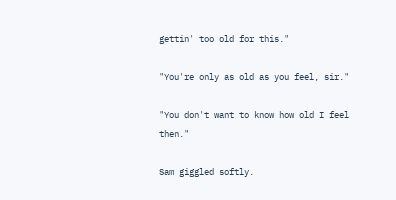gettin' too old for this."

"You're only as old as you feel, sir."

"You don't want to know how old I feel then."

Sam giggled softly.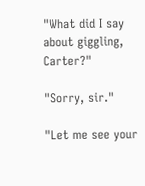"What did I say about giggling, Carter?"

"Sorry, sir."

"Let me see your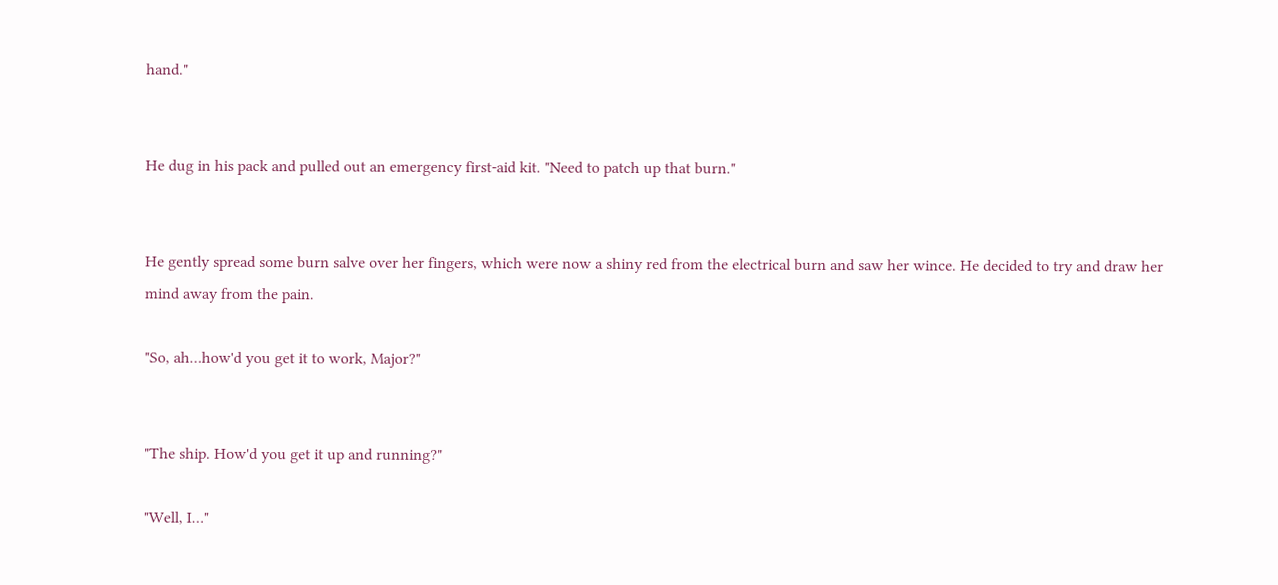hand."


He dug in his pack and pulled out an emergency first-aid kit. "Need to patch up that burn."


He gently spread some burn salve over her fingers, which were now a shiny red from the electrical burn and saw her wince. He decided to try and draw her mind away from the pain.

"So, ah…how'd you get it to work, Major?"


"The ship. How'd you get it up and running?"

"Well, I…"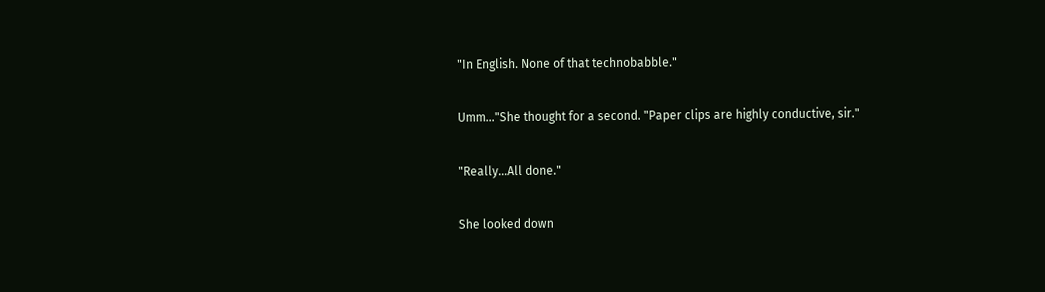"In English. None of that technobabble."

Umm…"She thought for a second. "Paper clips are highly conductive, sir."

"Really…All done."

She looked down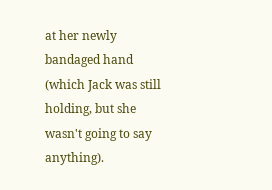at her newly bandaged hand (which Jack was still holding, but she wasn't going to say anything).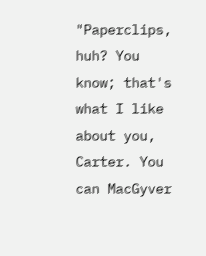"Paperclips, huh? You know; that's what I like about you, Carter. You can MacGyver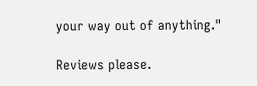your way out of anything."

Reviews please.